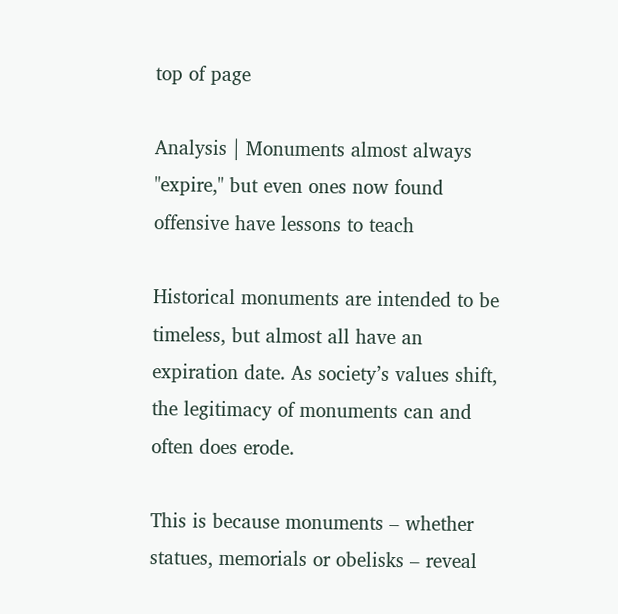top of page

Analysis | Monuments almost always "expire," but even ones now found offensive have lessons to teach

Historical monuments are intended to be timeless, but almost all have an expiration date. As society’s values shift, the legitimacy of monuments can and often does erode.

This is because monuments – whether statues, memorials or obelisks – reveal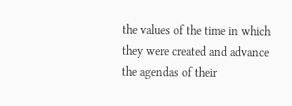the values of the time in which they were created and advance the agendas of their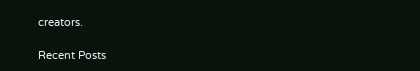creators.

Recent Posts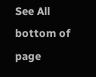See All
bottom of page